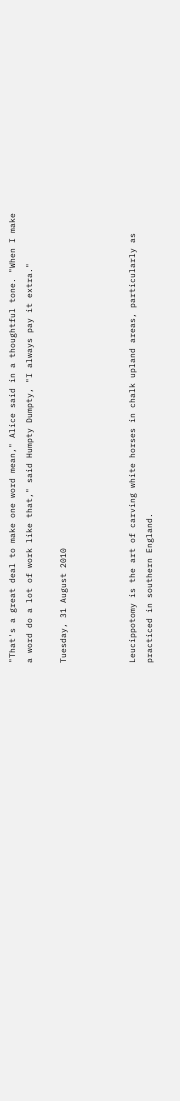"That's a great deal to make one word mean," Alice said in a thoughtful tone. "When I make a word do a lot of work like that," said Humpty Dumpty, "I always pay it extra."

Tuesday, 31 August 2010



Leucippotomy is the art of carving white horses in chalk upland areas, particularly as practiced in southern England.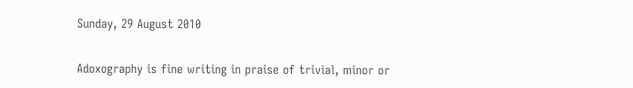Sunday, 29 August 2010


Adoxography is fine writing in praise of trivial, minor or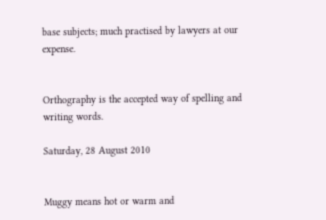base subjects; much practised by lawyers at our expense.


Orthography is the accepted way of spelling and writing words.

Saturday, 28 August 2010


Muggy means hot or warm and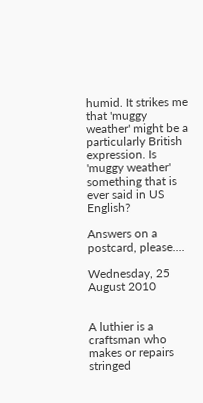humid. It strikes me that 'muggy weather' might be a particularly British expression. Is 'muggy weather' something that is ever said in US English?

Answers on a postcard, please....

Wednesday, 25 August 2010


A luthier is a craftsman who makes or repairs stringed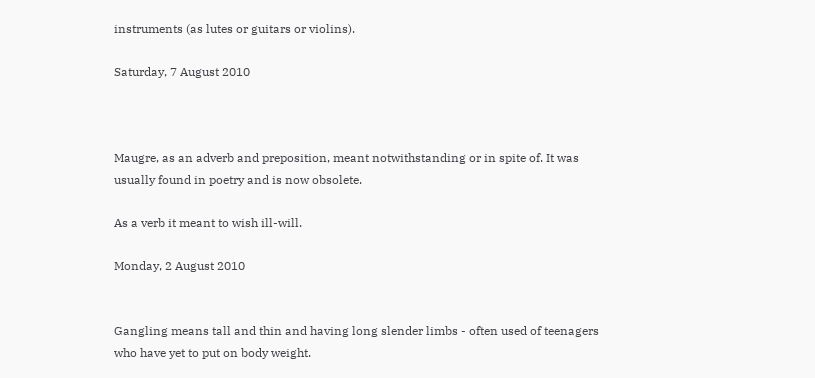instruments (as lutes or guitars or violins).

Saturday, 7 August 2010



Maugre, as an adverb and preposition, meant notwithstanding or in spite of. It was usually found in poetry and is now obsolete.

As a verb it meant to wish ill-will.

Monday, 2 August 2010


Gangling means tall and thin and having long slender limbs - often used of teenagers who have yet to put on body weight.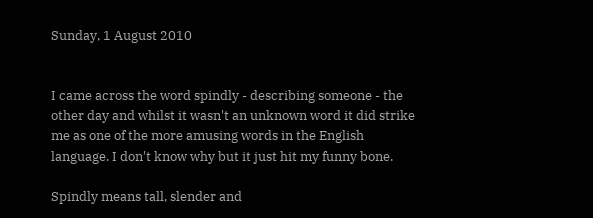Sunday, 1 August 2010


I came across the word spindly - describing someone - the other day and whilst it wasn't an unknown word it did strike me as one of the more amusing words in the English language. I don't know why but it just hit my funny bone.

Spindly means tall, slender and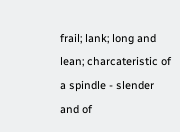frail; lank; long and lean; charcateristic of a spindle - slender and of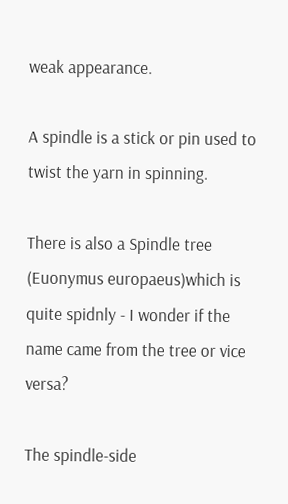weak appearance.

A spindle is a stick or pin used to twist the yarn in spinning.

There is also a Spindle tree (Euonymus europaeus)which is quite spidnly - I wonder if the name came from the tree or vice versa?

The spindle-side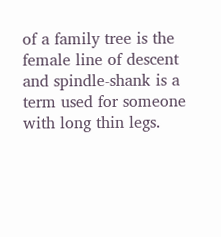of a family tree is the female line of descent and spindle-shank is a term used for someone with long thin legs.